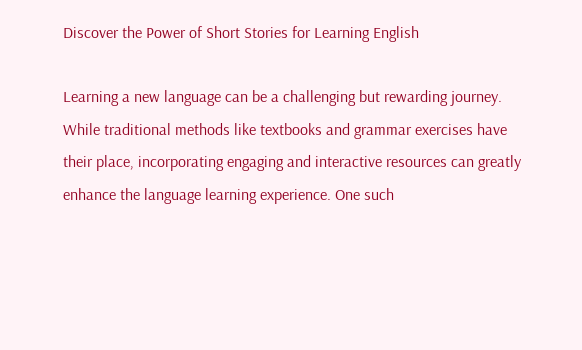Discover the Power of Short Stories for Learning English

Learning a new language can be a challenging but rewarding journey. While traditional methods like textbooks and grammar exercises have their place, incorporating engaging and interactive resources can greatly enhance the language learning experience. One such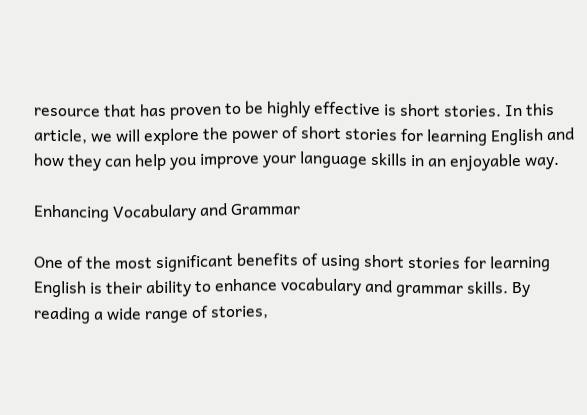resource that has proven to be highly effective is short stories. In this article, we will explore the power of short stories for learning English and how they can help you improve your language skills in an enjoyable way.

Enhancing Vocabulary and Grammar

One of the most significant benefits of using short stories for learning English is their ability to enhance vocabulary and grammar skills. By reading a wide range of stories,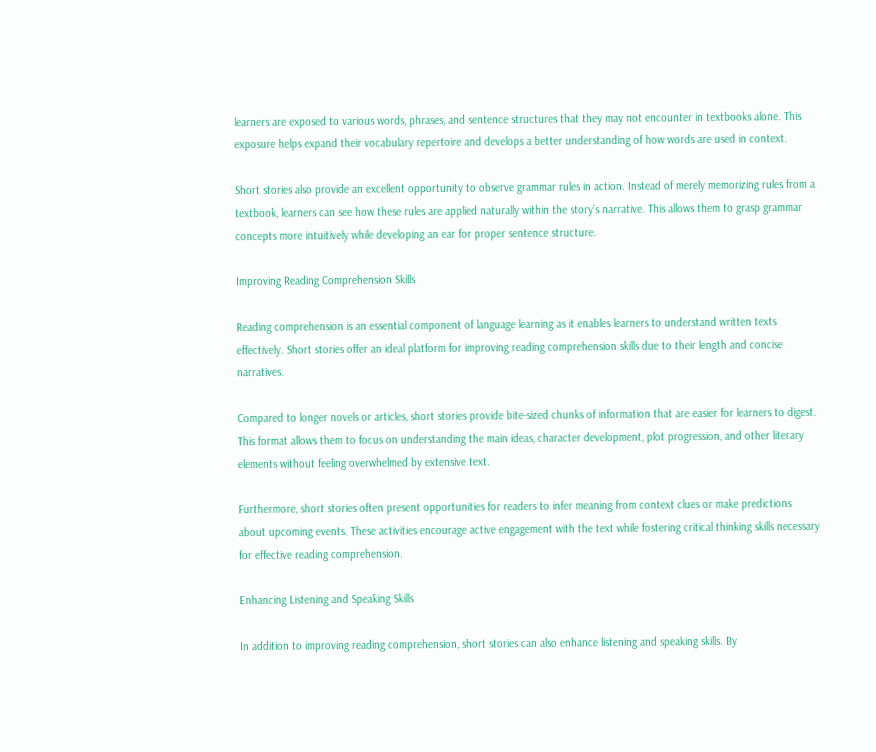learners are exposed to various words, phrases, and sentence structures that they may not encounter in textbooks alone. This exposure helps expand their vocabulary repertoire and develops a better understanding of how words are used in context.

Short stories also provide an excellent opportunity to observe grammar rules in action. Instead of merely memorizing rules from a textbook, learners can see how these rules are applied naturally within the story’s narrative. This allows them to grasp grammar concepts more intuitively while developing an ear for proper sentence structure.

Improving Reading Comprehension Skills

Reading comprehension is an essential component of language learning as it enables learners to understand written texts effectively. Short stories offer an ideal platform for improving reading comprehension skills due to their length and concise narratives.

Compared to longer novels or articles, short stories provide bite-sized chunks of information that are easier for learners to digest. This format allows them to focus on understanding the main ideas, character development, plot progression, and other literary elements without feeling overwhelmed by extensive text.

Furthermore, short stories often present opportunities for readers to infer meaning from context clues or make predictions about upcoming events. These activities encourage active engagement with the text while fostering critical thinking skills necessary for effective reading comprehension.

Enhancing Listening and Speaking Skills

In addition to improving reading comprehension, short stories can also enhance listening and speaking skills. By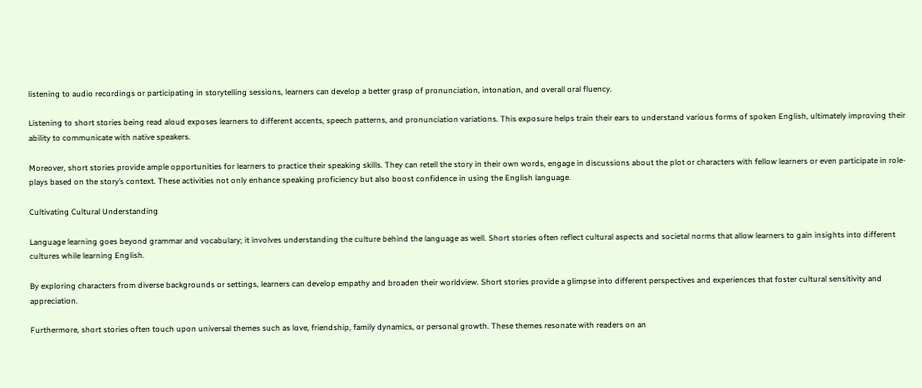listening to audio recordings or participating in storytelling sessions, learners can develop a better grasp of pronunciation, intonation, and overall oral fluency.

Listening to short stories being read aloud exposes learners to different accents, speech patterns, and pronunciation variations. This exposure helps train their ears to understand various forms of spoken English, ultimately improving their ability to communicate with native speakers.

Moreover, short stories provide ample opportunities for learners to practice their speaking skills. They can retell the story in their own words, engage in discussions about the plot or characters with fellow learners or even participate in role-plays based on the story’s context. These activities not only enhance speaking proficiency but also boost confidence in using the English language.

Cultivating Cultural Understanding

Language learning goes beyond grammar and vocabulary; it involves understanding the culture behind the language as well. Short stories often reflect cultural aspects and societal norms that allow learners to gain insights into different cultures while learning English.

By exploring characters from diverse backgrounds or settings, learners can develop empathy and broaden their worldview. Short stories provide a glimpse into different perspectives and experiences that foster cultural sensitivity and appreciation.

Furthermore, short stories often touch upon universal themes such as love, friendship, family dynamics, or personal growth. These themes resonate with readers on an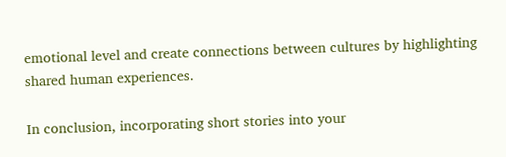emotional level and create connections between cultures by highlighting shared human experiences.

In conclusion, incorporating short stories into your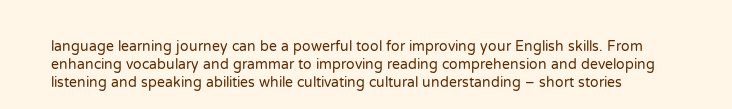language learning journey can be a powerful tool for improving your English skills. From enhancing vocabulary and grammar to improving reading comprehension and developing listening and speaking abilities while cultivating cultural understanding – short stories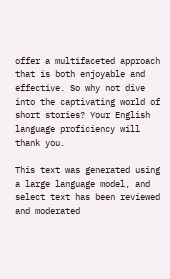offer a multifaceted approach that is both enjoyable and effective. So why not dive into the captivating world of short stories? Your English language proficiency will thank you.

This text was generated using a large language model, and select text has been reviewed and moderated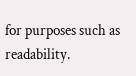for purposes such as readability.